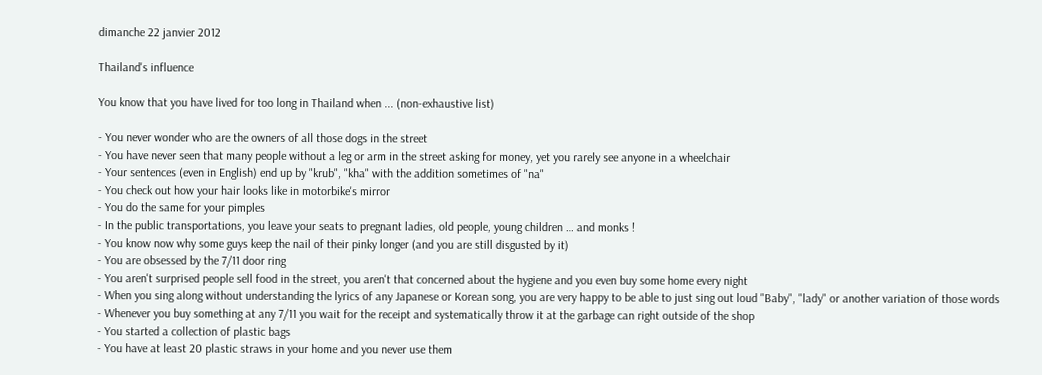dimanche 22 janvier 2012

Thailand's influence

You know that you have lived for too long in Thailand when ... (non-exhaustive list)

- You never wonder who are the owners of all those dogs in the street
- You have never seen that many people without a leg or arm in the street asking for money, yet you rarely see anyone in a wheelchair
- Your sentences (even in English) end up by "krub", "kha" with the addition sometimes of "na"
- You check out how your hair looks like in motorbike's mirror
- You do the same for your pimples
- In the public transportations, you leave your seats to pregnant ladies, old people, young children … and monks !
- You know now why some guys keep the nail of their pinky longer (and you are still disgusted by it)
- You are obsessed by the 7/11 door ring
- You aren't surprised people sell food in the street, you aren't that concerned about the hygiene and you even buy some home every night
- When you sing along without understanding the lyrics of any Japanese or Korean song, you are very happy to be able to just sing out loud "Baby", "lady" or another variation of those words
- Whenever you buy something at any 7/11 you wait for the receipt and systematically throw it at the garbage can right outside of the shop
- You started a collection of plastic bags
- You have at least 20 plastic straws in your home and you never use them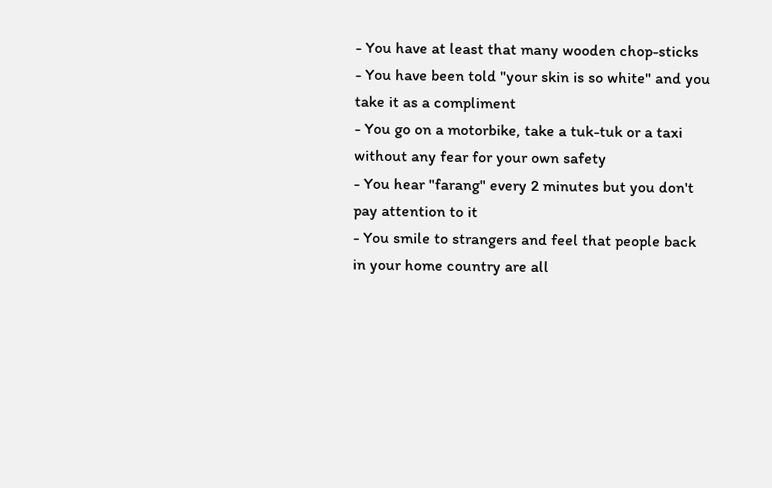- You have at least that many wooden chop-sticks
- You have been told "your skin is so white" and you take it as a compliment
- You go on a motorbike, take a tuk-tuk or a taxi without any fear for your own safety
- You hear "farang" every 2 minutes but you don't pay attention to it
- You smile to strangers and feel that people back in your home country are all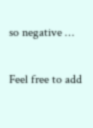so negative …

Feel free to add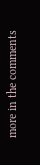more in the comments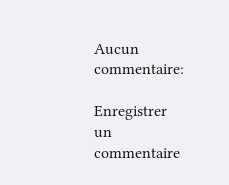Aucun commentaire:

Enregistrer un commentaire